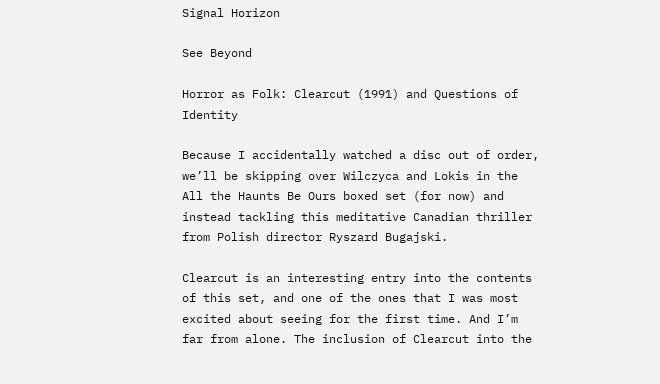Signal Horizon

See Beyond

Horror as Folk: Clearcut (1991) and Questions of Identity

Because I accidentally watched a disc out of order, we’ll be skipping over Wilczyca and Lokis in the All the Haunts Be Ours boxed set (for now) and instead tackling this meditative Canadian thriller from Polish director Ryszard Bugajski.

Clearcut is an interesting entry into the contents of this set, and one of the ones that I was most excited about seeing for the first time. And I’m far from alone. The inclusion of Clearcut into the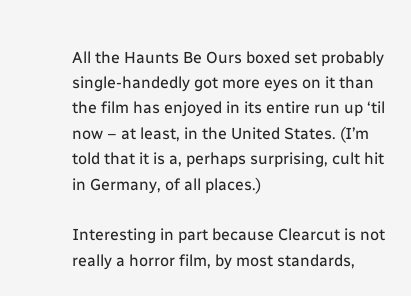All the Haunts Be Ours boxed set probably single-handedly got more eyes on it than the film has enjoyed in its entire run up ‘til now – at least, in the United States. (I’m told that it is a, perhaps surprising, cult hit in Germany, of all places.)

Interesting in part because Clearcut is not really a horror film, by most standards,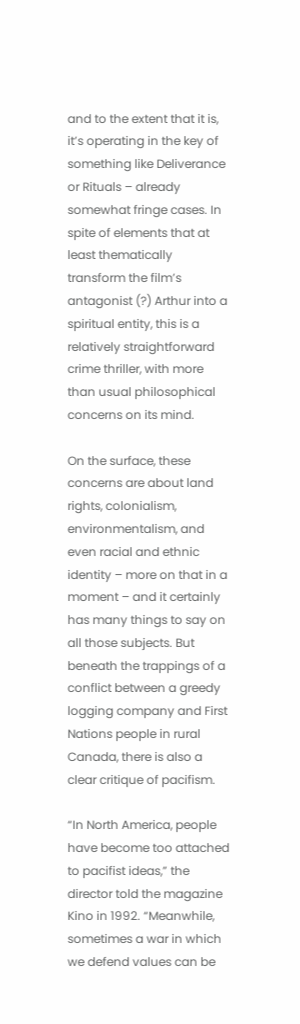and to the extent that it is, it’s operating in the key of something like Deliverance or Rituals – already somewhat fringe cases. In spite of elements that at least thematically transform the film’s antagonist (?) Arthur into a spiritual entity, this is a relatively straightforward crime thriller, with more than usual philosophical concerns on its mind.

On the surface, these concerns are about land rights, colonialism, environmentalism, and even racial and ethnic identity – more on that in a moment – and it certainly has many things to say on all those subjects. But beneath the trappings of a conflict between a greedy logging company and First Nations people in rural Canada, there is also a clear critique of pacifism.

“In North America, people have become too attached to pacifist ideas,” the director told the magazine Kino in 1992. “Meanwhile, sometimes a war in which we defend values can be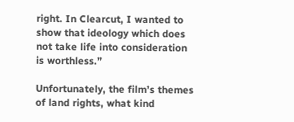right. In Clearcut, I wanted to show that ideology which does not take life into consideration is worthless.”

Unfortunately, the film’s themes of land rights, what kind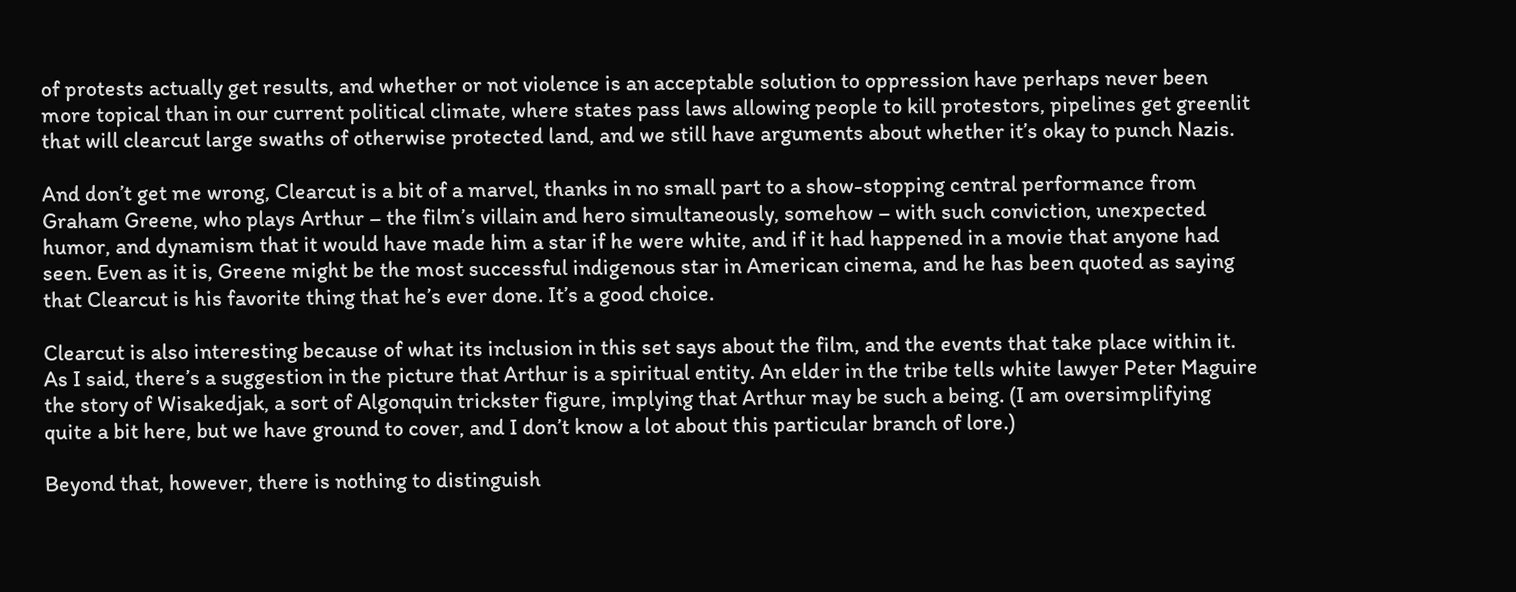of protests actually get results, and whether or not violence is an acceptable solution to oppression have perhaps never been more topical than in our current political climate, where states pass laws allowing people to kill protestors, pipelines get greenlit that will clearcut large swaths of otherwise protected land, and we still have arguments about whether it’s okay to punch Nazis.

And don’t get me wrong, Clearcut is a bit of a marvel, thanks in no small part to a show-stopping central performance from Graham Greene, who plays Arthur – the film’s villain and hero simultaneously, somehow – with such conviction, unexpected humor, and dynamism that it would have made him a star if he were white, and if it had happened in a movie that anyone had seen. Even as it is, Greene might be the most successful indigenous star in American cinema, and he has been quoted as saying that Clearcut is his favorite thing that he’s ever done. It’s a good choice.

Clearcut is also interesting because of what its inclusion in this set says about the film, and the events that take place within it. As I said, there’s a suggestion in the picture that Arthur is a spiritual entity. An elder in the tribe tells white lawyer Peter Maguire the story of Wisakedjak, a sort of Algonquin trickster figure, implying that Arthur may be such a being. (I am oversimplifying quite a bit here, but we have ground to cover, and I don’t know a lot about this particular branch of lore.)

Beyond that, however, there is nothing to distinguish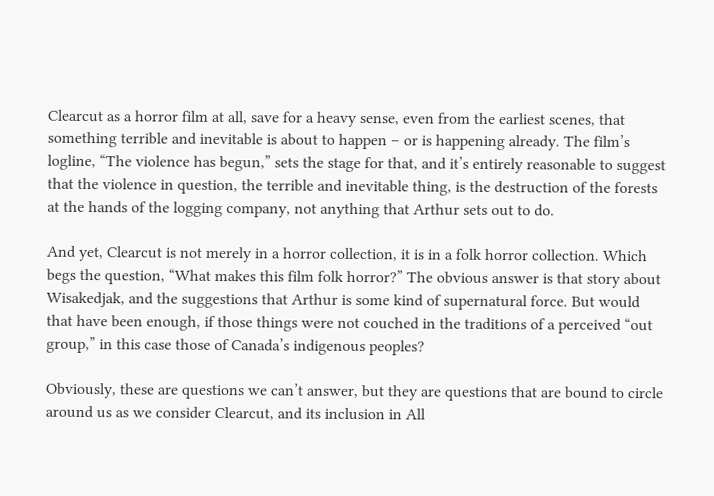Clearcut as a horror film at all, save for a heavy sense, even from the earliest scenes, that something terrible and inevitable is about to happen – or is happening already. The film’s logline, “The violence has begun,” sets the stage for that, and it’s entirely reasonable to suggest that the violence in question, the terrible and inevitable thing, is the destruction of the forests at the hands of the logging company, not anything that Arthur sets out to do.

And yet, Clearcut is not merely in a horror collection, it is in a folk horror collection. Which begs the question, “What makes this film folk horror?” The obvious answer is that story about Wisakedjak, and the suggestions that Arthur is some kind of supernatural force. But would that have been enough, if those things were not couched in the traditions of a perceived “out group,” in this case those of Canada’s indigenous peoples?

Obviously, these are questions we can’t answer, but they are questions that are bound to circle around us as we consider Clearcut, and its inclusion in All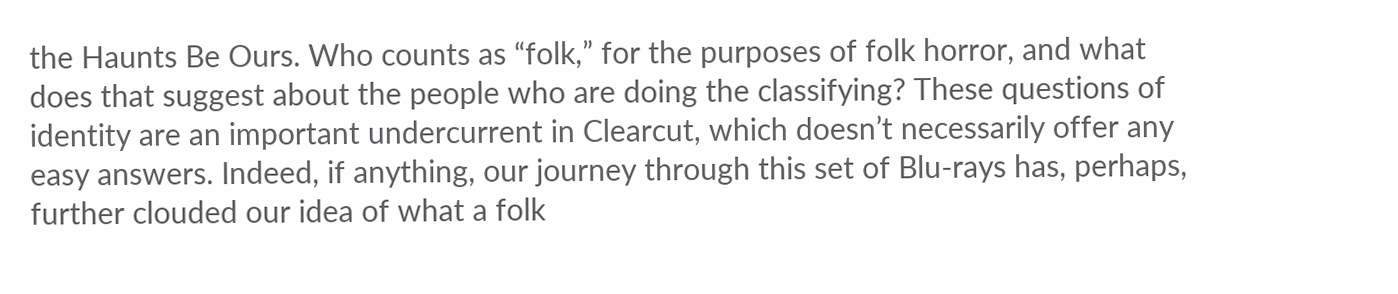the Haunts Be Ours. Who counts as “folk,” for the purposes of folk horror, and what does that suggest about the people who are doing the classifying? These questions of identity are an important undercurrent in Clearcut, which doesn’t necessarily offer any easy answers. Indeed, if anything, our journey through this set of Blu-rays has, perhaps, further clouded our idea of what a folk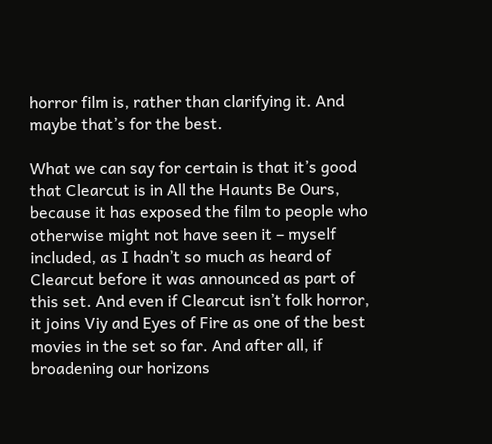horror film is, rather than clarifying it. And maybe that’s for the best.

What we can say for certain is that it’s good that Clearcut is in All the Haunts Be Ours, because it has exposed the film to people who otherwise might not have seen it – myself included, as I hadn’t so much as heard of Clearcut before it was announced as part of this set. And even if Clearcut isn’t folk horror, it joins Viy and Eyes of Fire as one of the best movies in the set so far. And after all, if broadening our horizons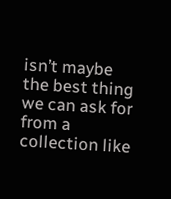isn’t maybe the best thing we can ask for from a collection like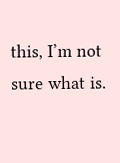this, I’m not sure what is.